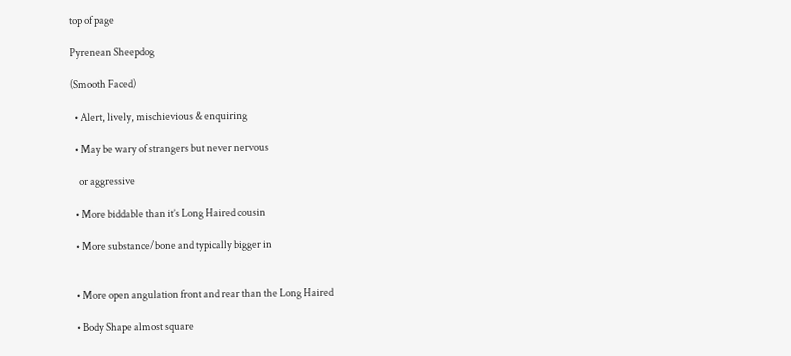top of page

Pyrenean Sheepdog

(Smooth Faced)

  • Alert, lively, mischievious & enquiring

  • May be wary of strangers but never nervous

    or aggressive

  • More biddable than it’s Long Haired cousin

  • More substance/bone and typically bigger in


  • More open angulation front and rear than the Long Haired

  • Body Shape almost square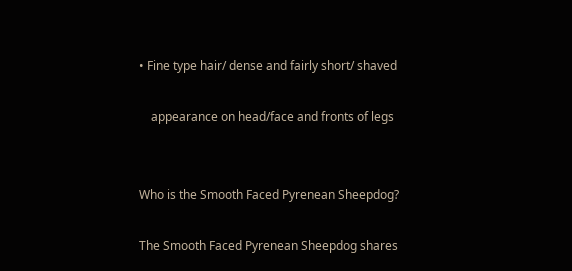• Fine type hair/ dense and fairly short/ shaved

    appearance on head/face and fronts of legs


Who is the Smooth Faced Pyrenean Sheepdog?

The Smooth Faced Pyrenean Sheepdog shares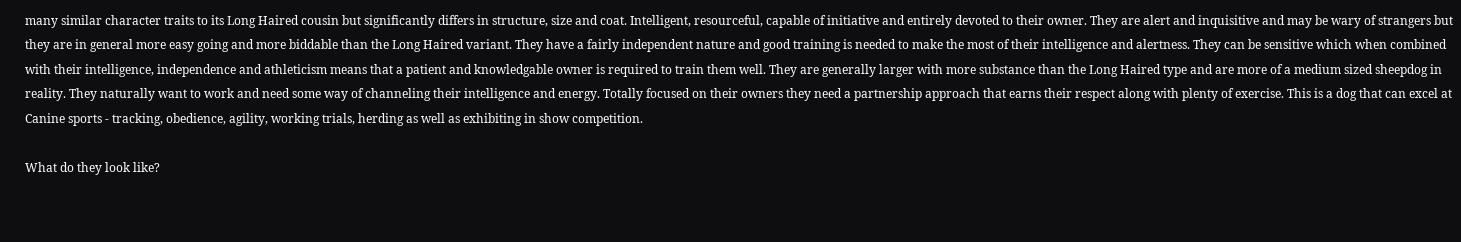many similar character traits to its Long Haired cousin but significantly differs in structure, size and coat. Intelligent, resourceful, capable of initiative and entirely devoted to their owner. They are alert and inquisitive and may be wary of strangers but they are in general more easy going and more biddable than the Long Haired variant. They have a fairly independent nature and good training is needed to make the most of their intelligence and alertness. They can be sensitive which when combined with their intelligence, independence and athleticism means that a patient and knowledgable owner is required to train them well. They are generally larger with more substance than the Long Haired type and are more of a medium sized sheepdog in reality. They naturally want to work and need some way of channeling their intelligence and energy. Totally focused on their owners they need a partnership approach that earns their respect along with plenty of exercise. This is a dog that can excel at Canine sports - tracking, obedience, agility, working trials, herding as well as exhibiting in show competition.

What do they look like?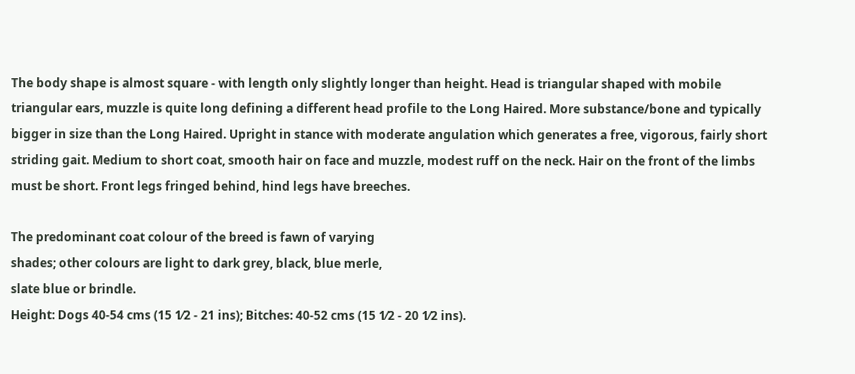The body shape is almost square - with length only slightly longer than height. Head is triangular shaped with mobile triangular ears, muzzle is quite long defining a different head profile to the Long Haired. More substance/bone and typically bigger in size than the Long Haired. Upright in stance with moderate angulation which generates a free, vigorous, fairly short striding gait. Medium to short coat, smooth hair on face and muzzle, modest ruff on the neck. Hair on the front of the limbs must be short. Front legs fringed behind, hind legs have breeches.

The predominant coat colour of the breed is fawn of varying
shades; other colours are light to dark grey, black, blue merle,
slate blue or brindle.
Height: Dogs 40-54 cms (15 1⁄2 - 21 ins); Bitches: 40-52 cms (15 1⁄2 - 20 1⁄2 ins).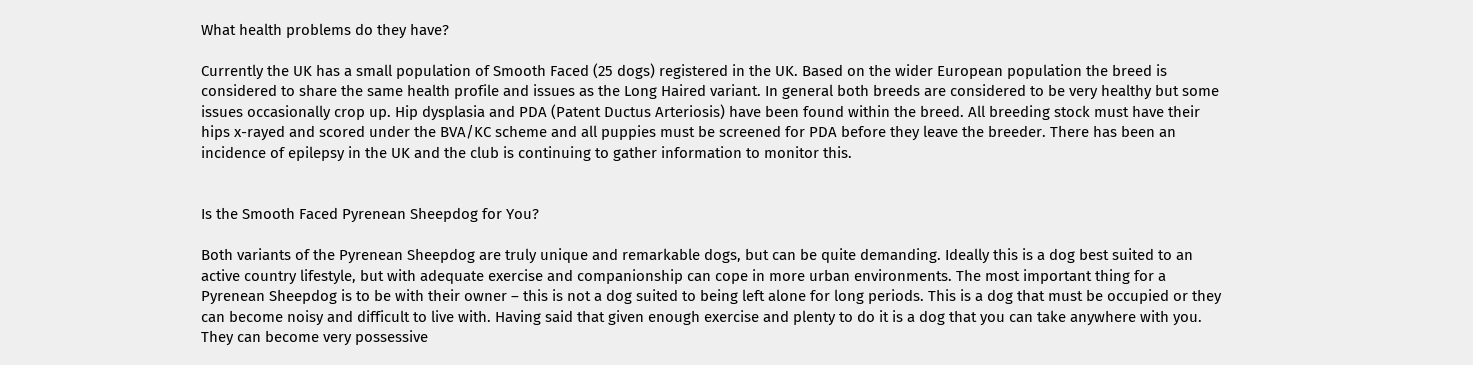What health problems do they have?

Currently the UK has a small population of Smooth Faced (25 dogs) registered in the UK. Based on the wider European population the breed is considered to share the same health profile and issues as the Long Haired variant. In general both breeds are considered to be very healthy but some issues occasionally crop up. Hip dysplasia and PDA (Patent Ductus Arteriosis) have been found within the breed. All breeding stock must have their hips x-rayed and scored under the BVA/KC scheme and all puppies must be screened for PDA before they leave the breeder. There has been an incidence of epilepsy in the UK and the club is continuing to gather information to monitor this.


Is the Smooth Faced Pyrenean Sheepdog for You?

Both variants of the Pyrenean Sheepdog are truly unique and remarkable dogs, but can be quite demanding. Ideally this is a dog best suited to an active country lifestyle, but with adequate exercise and companionship can cope in more urban environments. The most important thing for a Pyrenean Sheepdog is to be with their owner – this is not a dog suited to being left alone for long periods. This is a dog that must be occupied or they can become noisy and difficult to live with. Having said that given enough exercise and plenty to do it is a dog that you can take anywhere with you. They can become very possessive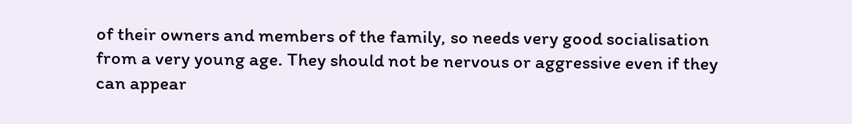of their owners and members of the family, so needs very good socialisation from a very young age. They should not be nervous or aggressive even if they can appear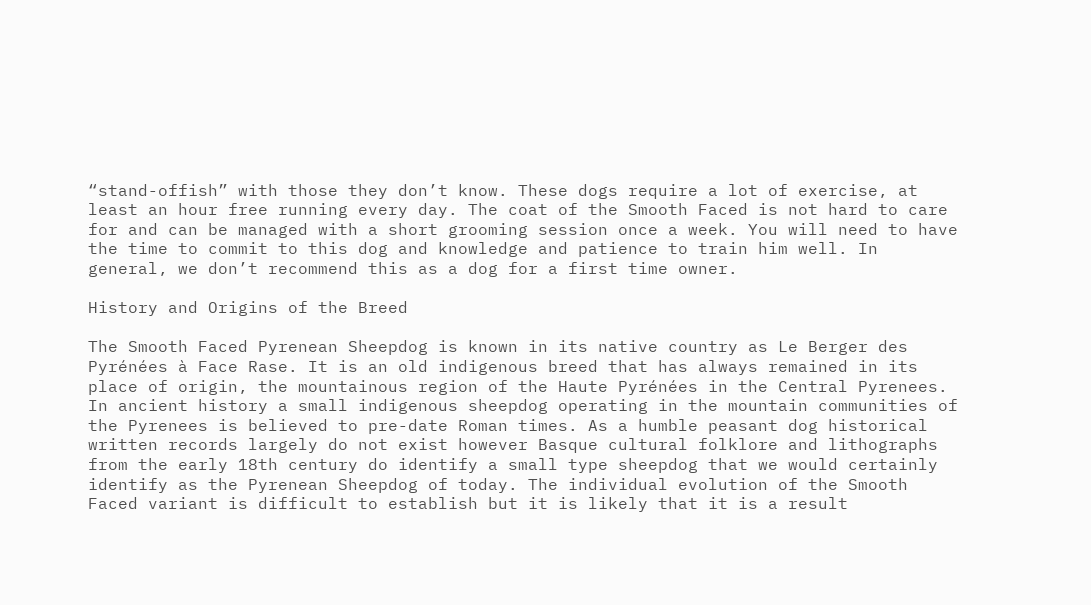“stand-offish” with those they don’t know. These dogs require a lot of exercise, at least an hour free running every day. The coat of the Smooth Faced is not hard to care for and can be managed with a short grooming session once a week. You will need to have the time to commit to this dog and knowledge and patience to train him well. In general, we don’t recommend this as a dog for a first time owner.

History and Origins of the Breed

The Smooth Faced Pyrenean Sheepdog is known in its native country as Le Berger des Pyrénées à Face Rase. It is an old indigenous breed that has always remained in its place of origin, the mountainous region of the Haute Pyrénées in the Central Pyrenees. In ancient history a small indigenous sheepdog operating in the mountain communities of
the Pyrenees is believed to pre-date Roman times. As a humble peasant dog historical written records largely do not exist however Basque cultural folklore and lithographs from the early 18th century do identify a small type sheepdog that we would certainly identify as the Pyrenean Sheepdog of today. The individual evolution of the Smooth Faced variant is difficult to establish but it is likely that it is a result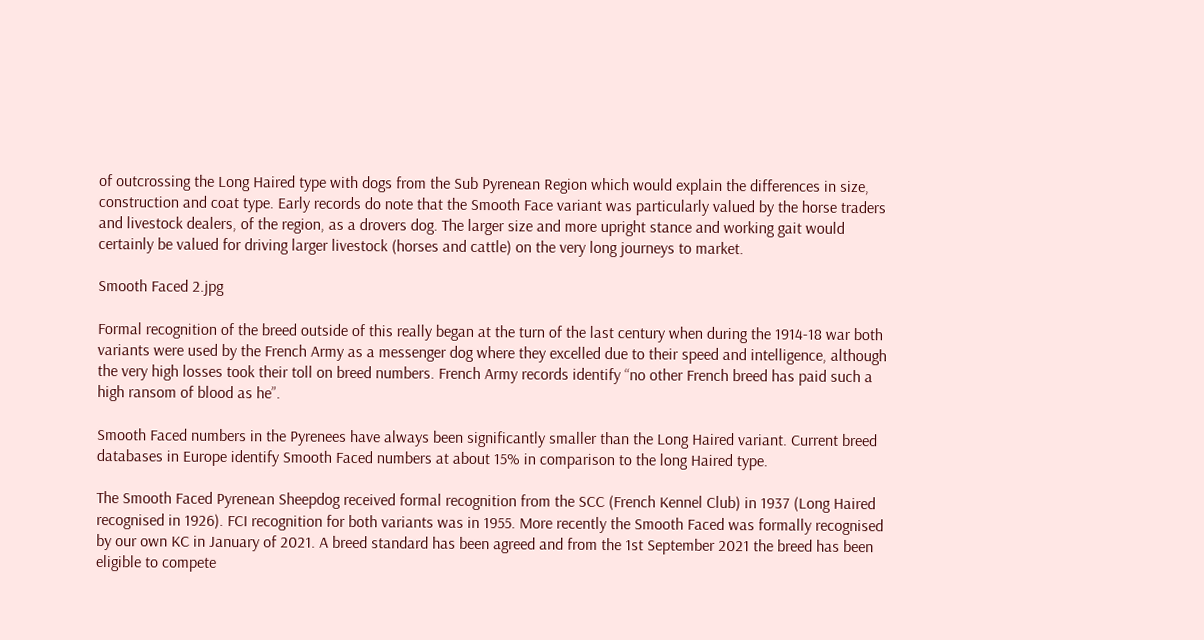of outcrossing the Long Haired type with dogs from the Sub Pyrenean Region which would explain the differences in size, construction and coat type. Early records do note that the Smooth Face variant was particularly valued by the horse traders and livestock dealers, of the region, as a drovers dog. The larger size and more upright stance and working gait would certainly be valued for driving larger livestock (horses and cattle) on the very long journeys to market.

Smooth Faced 2.jpg

Formal recognition of the breed outside of this really began at the turn of the last century when during the 1914-18 war both variants were used by the French Army as a messenger dog where they excelled due to their speed and intelligence, although the very high losses took their toll on breed numbers. French Army records identify “no other French breed has paid such a high ransom of blood as he”.

Smooth Faced numbers in the Pyrenees have always been significantly smaller than the Long Haired variant. Current breed databases in Europe identify Smooth Faced numbers at about 15% in comparison to the long Haired type.

The Smooth Faced Pyrenean Sheepdog received formal recognition from the SCC (French Kennel Club) in 1937 (Long Haired recognised in 1926). FCI recognition for both variants was in 1955. More recently the Smooth Faced was formally recognised by our own KC in January of 2021. A breed standard has been agreed and from the 1st September 2021 the breed has been eligible to compete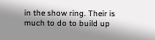in the show ring. Their is much to do to build up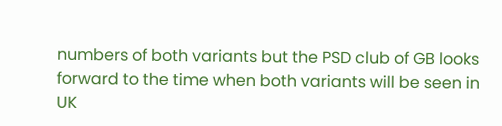numbers of both variants but the PSD club of GB looks forward to the time when both variants will be seen in UK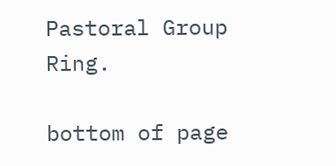Pastoral Group Ring.

bottom of page